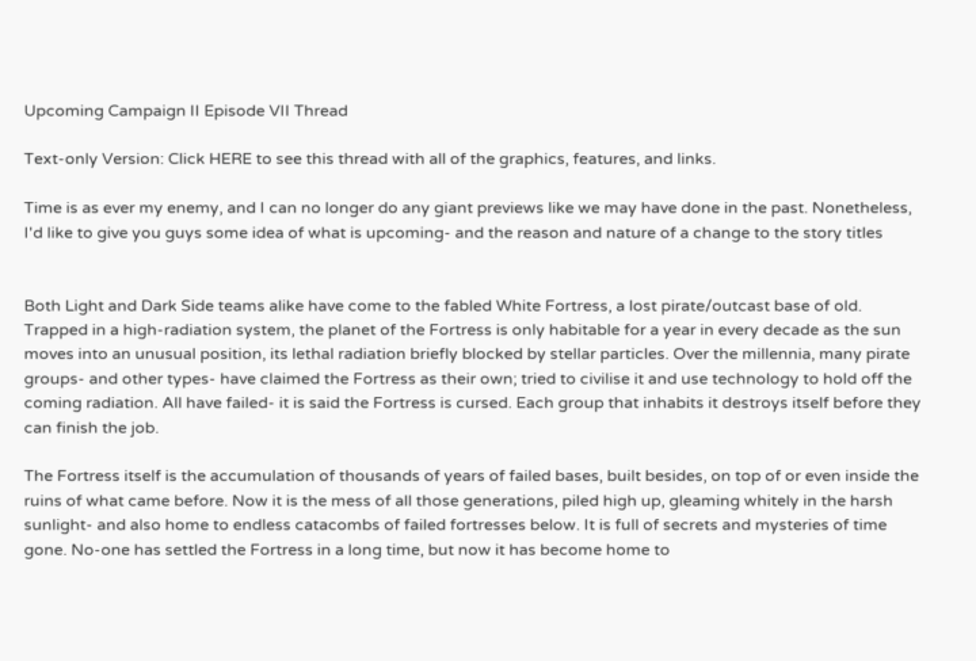Upcoming Campaign II Episode VII Thread

Text-only Version: Click HERE to see this thread with all of the graphics, features, and links.

Time is as ever my enemy, and I can no longer do any giant previews like we may have done in the past. Nonetheless, I'd like to give you guys some idea of what is upcoming- and the reason and nature of a change to the story titles


Both Light and Dark Side teams alike have come to the fabled White Fortress, a lost pirate/outcast base of old. Trapped in a high-radiation system, the planet of the Fortress is only habitable for a year in every decade as the sun moves into an unusual position, its lethal radiation briefly blocked by stellar particles. Over the millennia, many pirate groups- and other types- have claimed the Fortress as their own; tried to civilise it and use technology to hold off the coming radiation. All have failed- it is said the Fortress is cursed. Each group that inhabits it destroys itself before they can finish the job.

The Fortress itself is the accumulation of thousands of years of failed bases, built besides, on top of or even inside the ruins of what came before. Now it is the mess of all those generations, piled high up, gleaming whitely in the harsh sunlight- and also home to endless catacombs of failed fortresses below. It is full of secrets and mysteries of time gone. No-one has settled the Fortress in a long time, but now it has become home to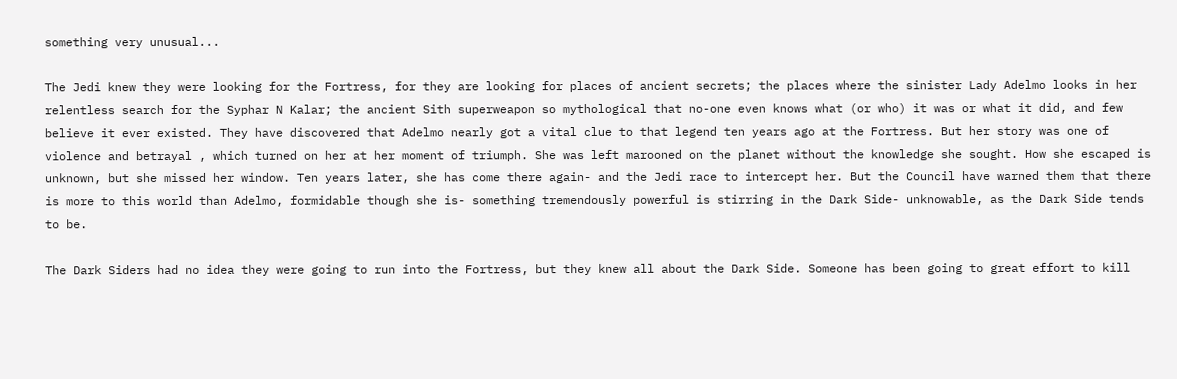something very unusual...

The Jedi knew they were looking for the Fortress, for they are looking for places of ancient secrets; the places where the sinister Lady Adelmo looks in her relentless search for the Syphar N Kalar; the ancient Sith superweapon so mythological that no-one even knows what (or who) it was or what it did, and few believe it ever existed. They have discovered that Adelmo nearly got a vital clue to that legend ten years ago at the Fortress. But her story was one of violence and betrayal , which turned on her at her moment of triumph. She was left marooned on the planet without the knowledge she sought. How she escaped is unknown, but she missed her window. Ten years later, she has come there again- and the Jedi race to intercept her. But the Council have warned them that there is more to this world than Adelmo, formidable though she is- something tremendously powerful is stirring in the Dark Side- unknowable, as the Dark Side tends to be.

The Dark Siders had no idea they were going to run into the Fortress, but they knew all about the Dark Side. Someone has been going to great effort to kill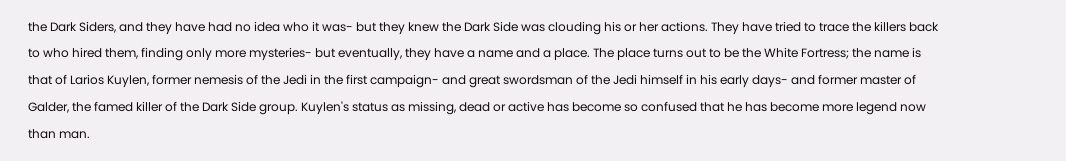the Dark Siders, and they have had no idea who it was- but they knew the Dark Side was clouding his or her actions. They have tried to trace the killers back to who hired them, finding only more mysteries- but eventually, they have a name and a place. The place turns out to be the White Fortress; the name is that of Larios Kuylen, former nemesis of the Jedi in the first campaign- and great swordsman of the Jedi himself in his early days- and former master of Galder, the famed killer of the Dark Side group. Kuylen's status as missing, dead or active has become so confused that he has become more legend now than man.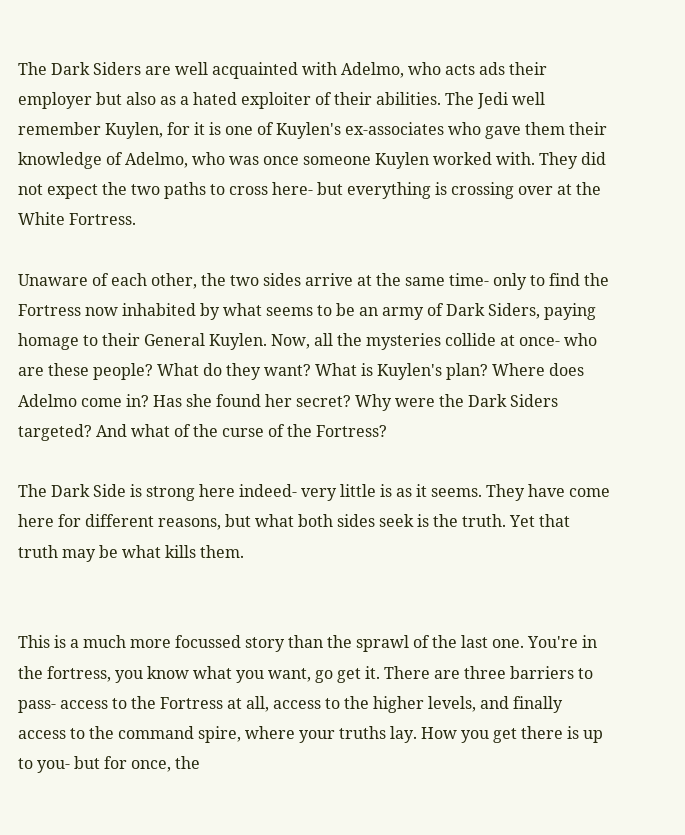The Dark Siders are well acquainted with Adelmo, who acts ads their employer but also as a hated exploiter of their abilities. The Jedi well remember Kuylen, for it is one of Kuylen's ex-associates who gave them their knowledge of Adelmo, who was once someone Kuylen worked with. They did not expect the two paths to cross here- but everything is crossing over at the White Fortress.

Unaware of each other, the two sides arrive at the same time- only to find the Fortress now inhabited by what seems to be an army of Dark Siders, paying homage to their General Kuylen. Now, all the mysteries collide at once- who are these people? What do they want? What is Kuylen's plan? Where does Adelmo come in? Has she found her secret? Why were the Dark Siders targeted? And what of the curse of the Fortress?

The Dark Side is strong here indeed- very little is as it seems. They have come here for different reasons, but what both sides seek is the truth. Yet that truth may be what kills them.


This is a much more focussed story than the sprawl of the last one. You're in the fortress, you know what you want, go get it. There are three barriers to pass- access to the Fortress at all, access to the higher levels, and finally access to the command spire, where your truths lay. How you get there is up to you- but for once, the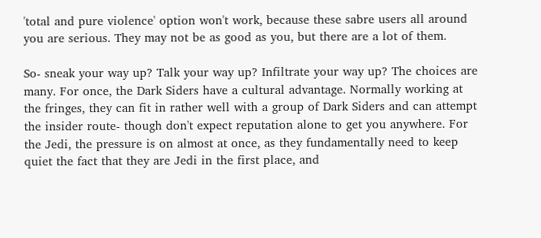'total and pure violence' option won't work, because these sabre users all around you are serious. They may not be as good as you, but there are a lot of them.

So- sneak your way up? Talk your way up? Infiltrate your way up? The choices are many. For once, the Dark Siders have a cultural advantage. Normally working at the fringes, they can fit in rather well with a group of Dark Siders and can attempt the insider route- though don't expect reputation alone to get you anywhere. For the Jedi, the pressure is on almost at once, as they fundamentally need to keep quiet the fact that they are Jedi in the first place, and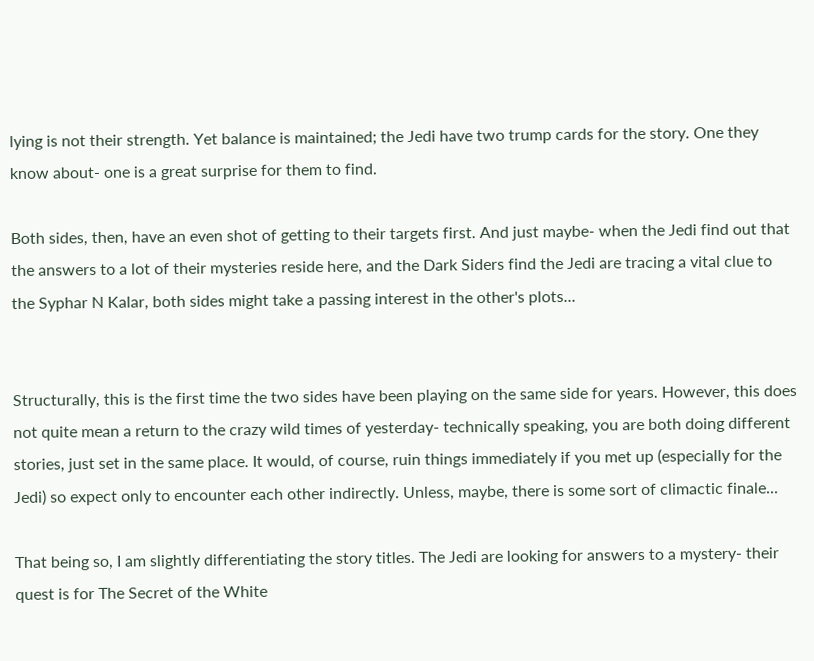lying is not their strength. Yet balance is maintained; the Jedi have two trump cards for the story. One they know about- one is a great surprise for them to find.

Both sides, then, have an even shot of getting to their targets first. And just maybe- when the Jedi find out that the answers to a lot of their mysteries reside here, and the Dark Siders find the Jedi are tracing a vital clue to the Syphar N Kalar, both sides might take a passing interest in the other's plots...


Structurally, this is the first time the two sides have been playing on the same side for years. However, this does not quite mean a return to the crazy wild times of yesterday- technically speaking, you are both doing different stories, just set in the same place. It would, of course, ruin things immediately if you met up (especially for the Jedi) so expect only to encounter each other indirectly. Unless, maybe, there is some sort of climactic finale...

That being so, I am slightly differentiating the story titles. The Jedi are looking for answers to a mystery- their quest is for The Secret of the White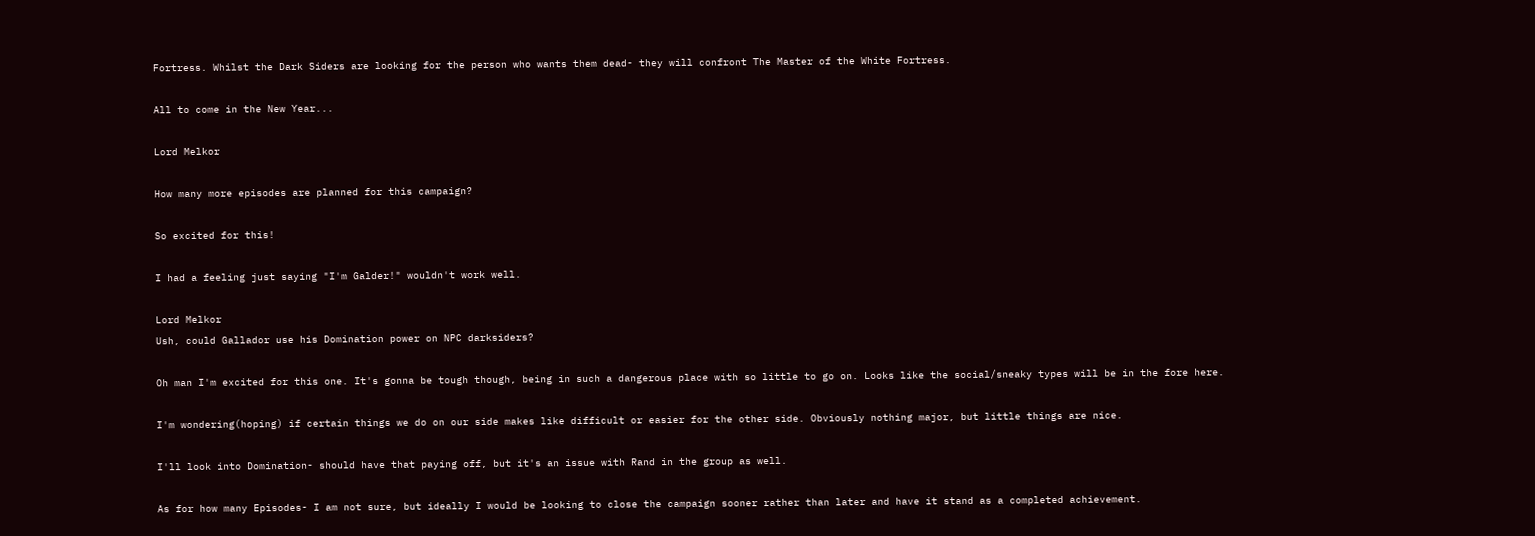Fortress. Whilst the Dark Siders are looking for the person who wants them dead- they will confront The Master of the White Fortress.

All to come in the New Year...

Lord Melkor

How many more episodes are planned for this campaign?

So excited for this!

I had a feeling just saying "I'm Galder!" wouldn't work well.

Lord Melkor
Ush, could Gallador use his Domination power on NPC darksiders?

Oh man I'm excited for this one. It's gonna be tough though, being in such a dangerous place with so little to go on. Looks like the social/sneaky types will be in the fore here.

I'm wondering(hoping) if certain things we do on our side makes like difficult or easier for the other side. Obviously nothing major, but little things are nice.

I'll look into Domination- should have that paying off, but it's an issue with Rand in the group as well.

As for how many Episodes- I am not sure, but ideally I would be looking to close the campaign sooner rather than later and have it stand as a completed achievement.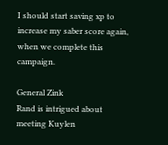I should start saving xp to increase my saber score again, when we complete this campaign.

General Zink
Rand is intrigued about meeting Kuylen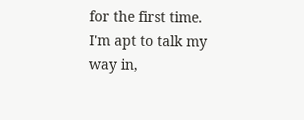for the first time. I'm apt to talk my way in,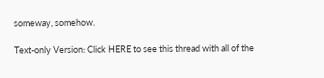someway, somehow.

Text-only Version: Click HERE to see this thread with all of the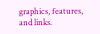graphics, features, and links.